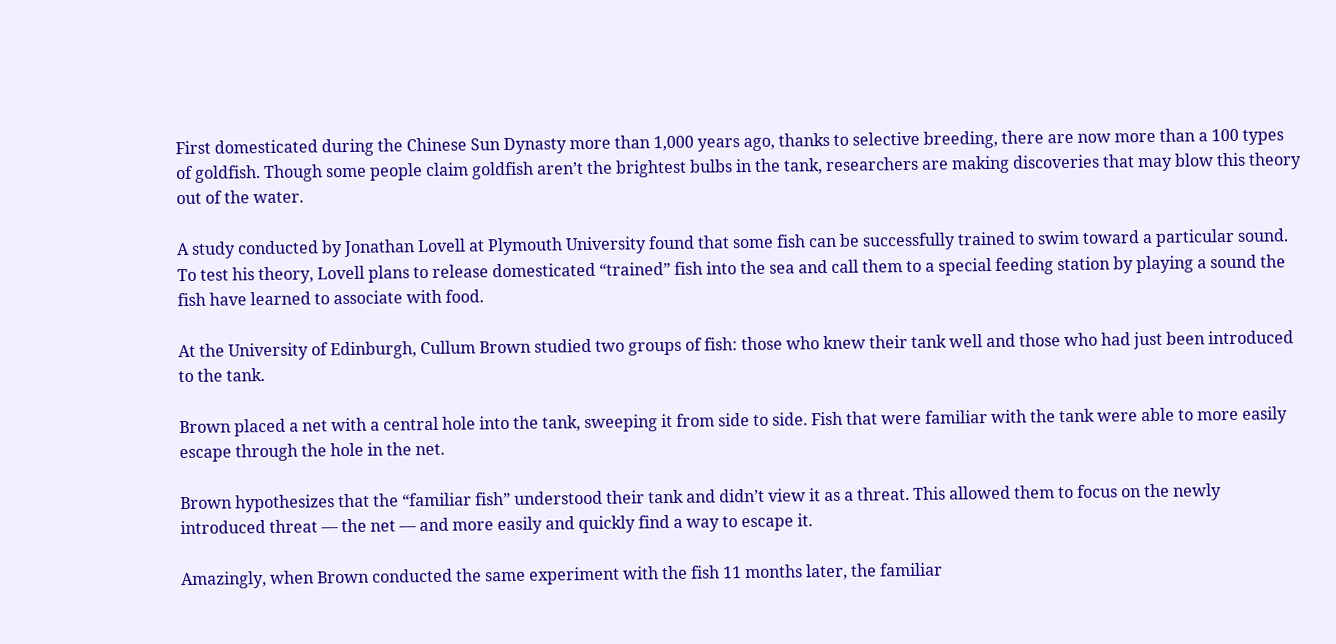First domesticated during the Chinese Sun Dynasty more than 1,000 years ago, thanks to selective breeding, there are now more than a 100 types of goldfish. Though some people claim goldfish aren’t the brightest bulbs in the tank, researchers are making discoveries that may blow this theory out of the water.

A study conducted by Jonathan Lovell at Plymouth University found that some fish can be successfully trained to swim toward a particular sound. To test his theory, Lovell plans to release domesticated “trained” fish into the sea and call them to a special feeding station by playing a sound the fish have learned to associate with food.

At the University of Edinburgh, Cullum Brown studied two groups of fish: those who knew their tank well and those who had just been introduced to the tank.

Brown placed a net with a central hole into the tank, sweeping it from side to side. Fish that were familiar with the tank were able to more easily escape through the hole in the net.

Brown hypothesizes that the “familiar fish” understood their tank and didn’t view it as a threat. This allowed them to focus on the newly introduced threat — the net — and more easily and quickly find a way to escape it.

Amazingly, when Brown conducted the same experiment with the fish 11 months later, the familiar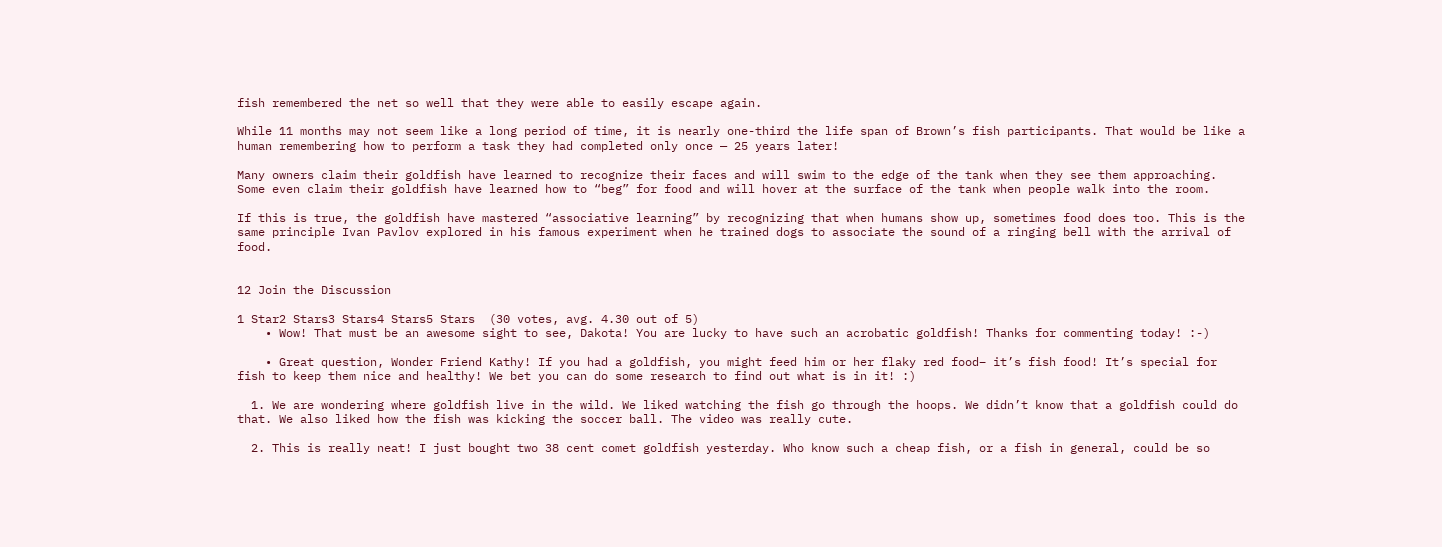fish remembered the net so well that they were able to easily escape again.

While 11 months may not seem like a long period of time, it is nearly one-third the life span of Brown’s fish participants. That would be like a human remembering how to perform a task they had completed only once — 25 years later!

Many owners claim their goldfish have learned to recognize their faces and will swim to the edge of the tank when they see them approaching. Some even claim their goldfish have learned how to “beg” for food and will hover at the surface of the tank when people walk into the room.

If this is true, the goldfish have mastered “associative learning” by recognizing that when humans show up, sometimes food does too. This is the same principle Ivan Pavlov explored in his famous experiment when he trained dogs to associate the sound of a ringing bell with the arrival of food.


12 Join the Discussion

1 Star2 Stars3 Stars4 Stars5 Stars  (30 votes, avg. 4.30 out of 5)
    • Wow! That must be an awesome sight to see, Dakota! You are lucky to have such an acrobatic goldfish! Thanks for commenting today! :-)

    • Great question, Wonder Friend Kathy! If you had a goldfish, you might feed him or her flaky red food– it’s fish food! It’s special for fish to keep them nice and healthy! We bet you can do some research to find out what is in it! :)

  1. We are wondering where goldfish live in the wild. We liked watching the fish go through the hoops. We didn’t know that a goldfish could do that. We also liked how the fish was kicking the soccer ball. The video was really cute.

  2. This is really neat! I just bought two 38 cent comet goldfish yesterday. Who know such a cheap fish, or a fish in general, could be so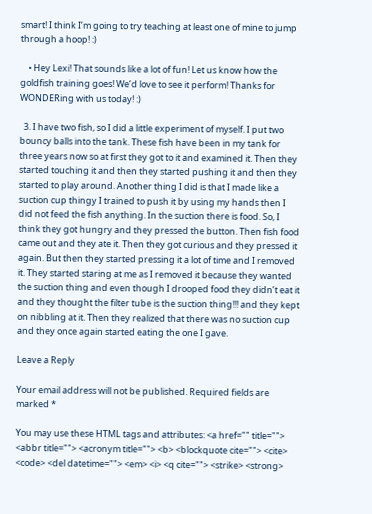smart! I think I’m going to try teaching at least one of mine to jump through a hoop! :)

    • Hey Lexi! That sounds like a lot of fun! Let us know how the goldfish training goes! We’d love to see it perform! Thanks for WONDERing with us today! :)

  3. I have two fish, so I did a little experiment of myself. I put two bouncy balls into the tank. These fish have been in my tank for three years now so at first they got to it and examined it. Then they started touching it and then they started pushing it and then they started to play around. Another thing I did is that I made like a suction cup thingy I trained to push it by using my hands then I did not feed the fish anything. In the suction there is food. So, I think they got hungry and they pressed the button. Then fish food came out and they ate it. Then they got curious and they pressed it again. But then they started pressing it a lot of time and I removed it. They started staring at me as I removed it because they wanted the suction thing and even though I drooped food they didn’t eat it and they thought the filter tube is the suction thing!!! and they kept on nibbling at it. Then they realized that there was no suction cup and they once again started eating the one I gave.

Leave a Reply

Your email address will not be published. Required fields are marked *

You may use these HTML tags and attributes: <a href="" title=""> <abbr title=""> <acronym title=""> <b> <blockquote cite=""> <cite> <code> <del datetime=""> <em> <i> <q cite=""> <strike> <strong>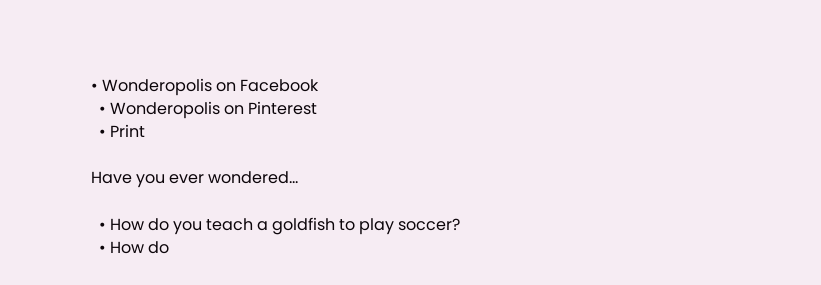• Wonderopolis on Facebook
  • Wonderopolis on Pinterest
  • Print

Have you ever wondered…

  • How do you teach a goldfish to play soccer?
  • How do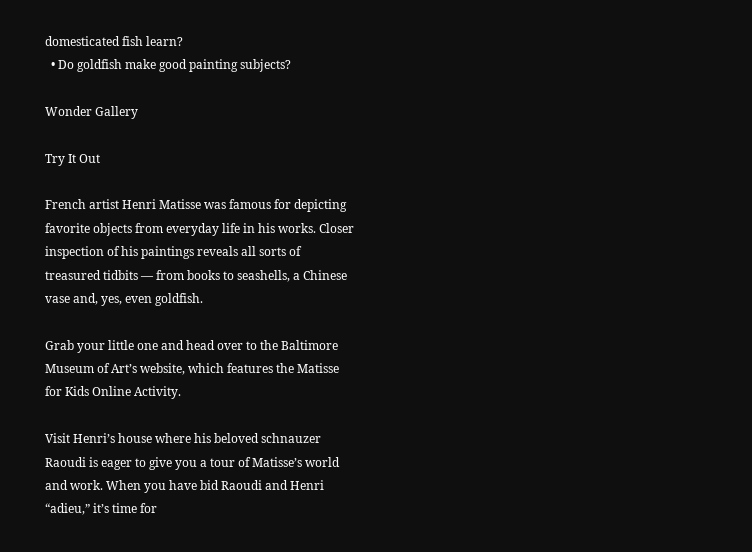domesticated fish learn?
  • Do goldfish make good painting subjects?

Wonder Gallery

Try It Out

French artist Henri Matisse was famous for depicting favorite objects from everyday life in his works. Closer inspection of his paintings reveals all sorts of treasured tidbits — from books to seashells, a Chinese vase and, yes, even goldfish.

Grab your little one and head over to the Baltimore Museum of Art’s website, which features the Matisse for Kids Online Activity.

Visit Henri’s house where his beloved schnauzer Raoudi is eager to give you a tour of Matisse’s world and work. When you have bid Raoudi and Henri “adieu,” it’s time for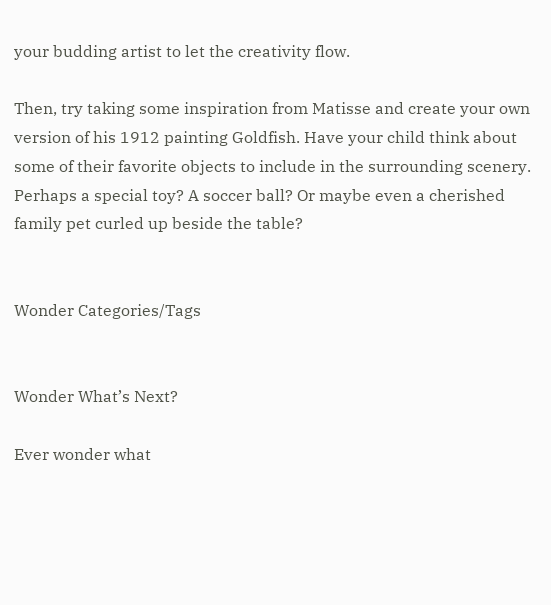your budding artist to let the creativity flow.

Then, try taking some inspiration from Matisse and create your own version of his 1912 painting Goldfish. Have your child think about some of their favorite objects to include in the surrounding scenery. Perhaps a special toy? A soccer ball? Or maybe even a cherished family pet curled up beside the table?


Wonder Categories/Tags


Wonder What’s Next?

Ever wonder what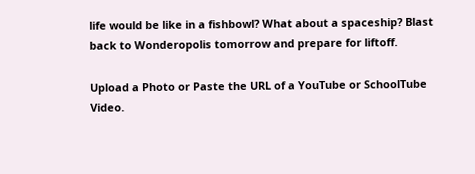life would be like in a fishbowl? What about a spaceship? Blast back to Wonderopolis tomorrow and prepare for liftoff.

Upload a Photo or Paste the URL of a YouTube or SchoolTube Video.